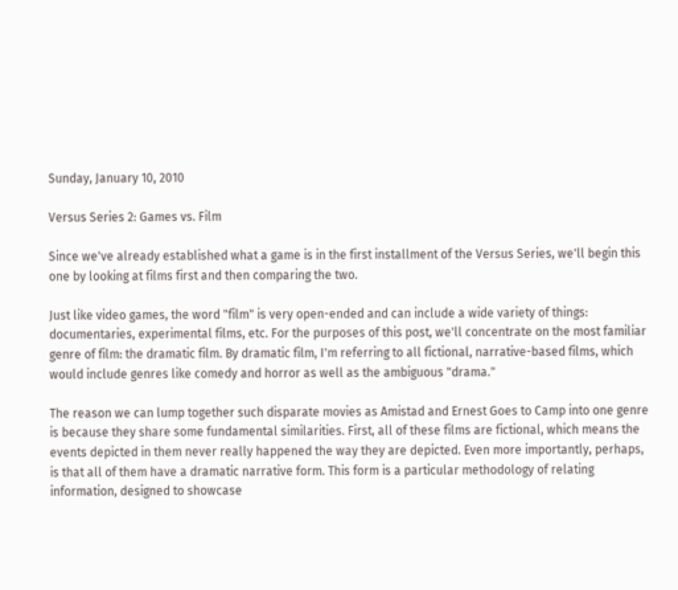Sunday, January 10, 2010

Versus Series 2: Games vs. Film

Since we've already established what a game is in the first installment of the Versus Series, we'll begin this one by looking at films first and then comparing the two.

Just like video games, the word "film" is very open-ended and can include a wide variety of things: documentaries, experimental films, etc. For the purposes of this post, we'll concentrate on the most familiar genre of film: the dramatic film. By dramatic film, I'm referring to all fictional, narrative-based films, which would include genres like comedy and horror as well as the ambiguous "drama."

The reason we can lump together such disparate movies as Amistad and Ernest Goes to Camp into one genre is because they share some fundamental similarities. First, all of these films are fictional, which means the events depicted in them never really happened the way they are depicted. Even more importantly, perhaps, is that all of them have a dramatic narrative form. This form is a particular methodology of relating information, designed to showcase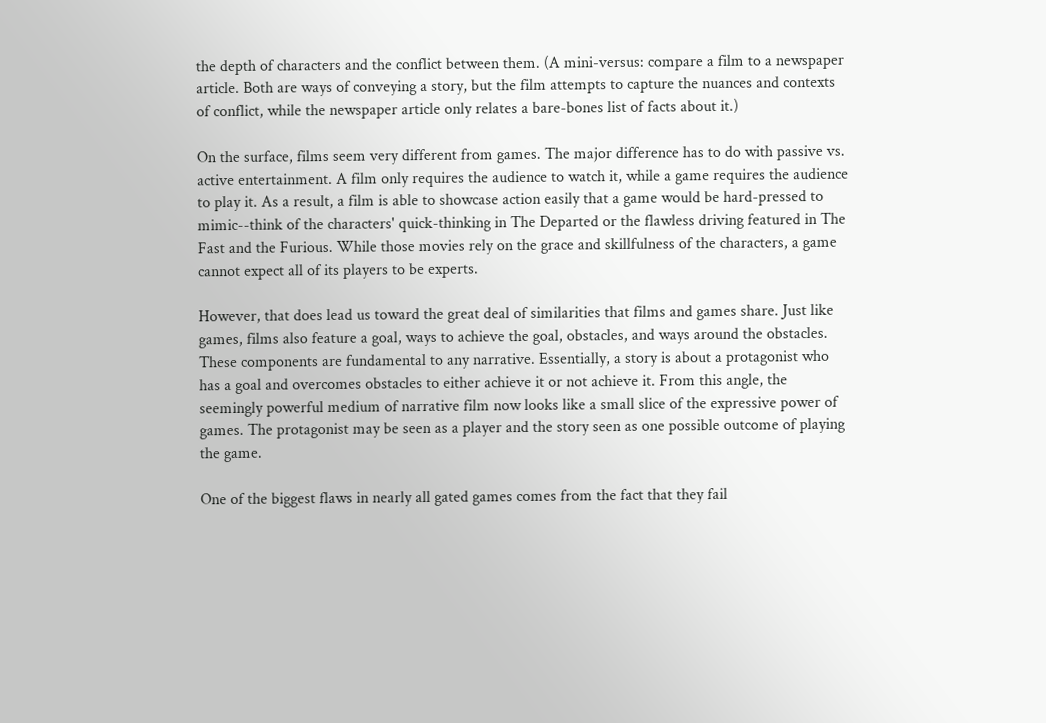the depth of characters and the conflict between them. (A mini-versus: compare a film to a newspaper article. Both are ways of conveying a story, but the film attempts to capture the nuances and contexts of conflict, while the newspaper article only relates a bare-bones list of facts about it.)

On the surface, films seem very different from games. The major difference has to do with passive vs. active entertainment. A film only requires the audience to watch it, while a game requires the audience to play it. As a result, a film is able to showcase action easily that a game would be hard-pressed to mimic--think of the characters' quick-thinking in The Departed or the flawless driving featured in The Fast and the Furious. While those movies rely on the grace and skillfulness of the characters, a game cannot expect all of its players to be experts.

However, that does lead us toward the great deal of similarities that films and games share. Just like games, films also feature a goal, ways to achieve the goal, obstacles, and ways around the obstacles. These components are fundamental to any narrative. Essentially, a story is about a protagonist who has a goal and overcomes obstacles to either achieve it or not achieve it. From this angle, the seemingly powerful medium of narrative film now looks like a small slice of the expressive power of games. The protagonist may be seen as a player and the story seen as one possible outcome of playing the game.

One of the biggest flaws in nearly all gated games comes from the fact that they fail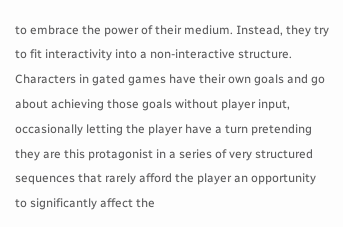to embrace the power of their medium. Instead, they try to fit interactivity into a non-interactive structure. Characters in gated games have their own goals and go about achieving those goals without player input, occasionally letting the player have a turn pretending they are this protagonist in a series of very structured sequences that rarely afford the player an opportunity to significantly affect the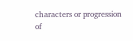characters or progression of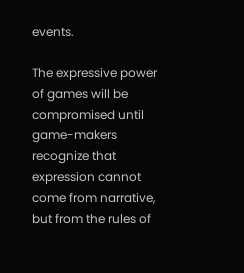events.

The expressive power of games will be compromised until game-makers recognize that expression cannot come from narrative, but from the rules of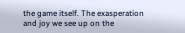the game itself. The exasperation and joy we see up on the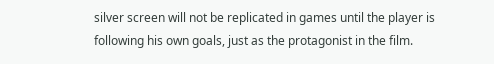silver screen will not be replicated in games until the player is following his own goals, just as the protagonist in the film.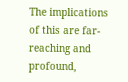The implications of this are far-reaching and profound,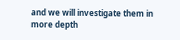and we will investigate them in more depth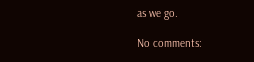as we go.

No comments: